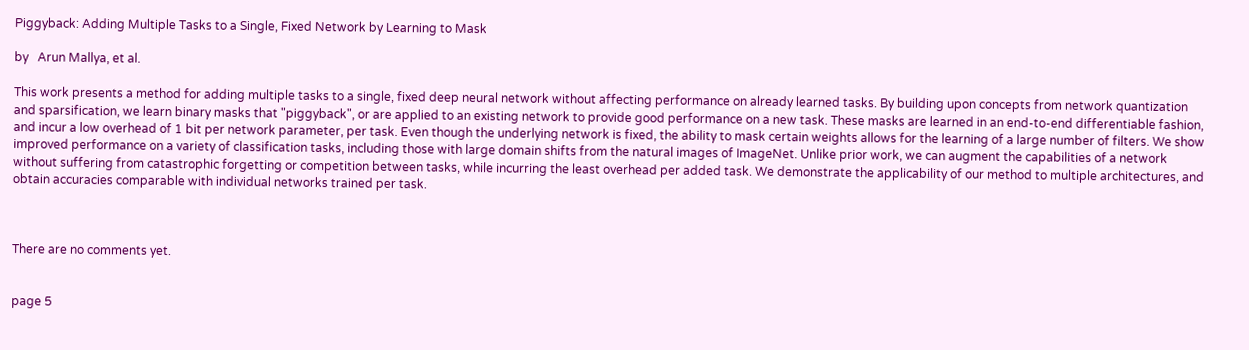Piggyback: Adding Multiple Tasks to a Single, Fixed Network by Learning to Mask

by   Arun Mallya, et al.

This work presents a method for adding multiple tasks to a single, fixed deep neural network without affecting performance on already learned tasks. By building upon concepts from network quantization and sparsification, we learn binary masks that "piggyback", or are applied to an existing network to provide good performance on a new task. These masks are learned in an end-to-end differentiable fashion, and incur a low overhead of 1 bit per network parameter, per task. Even though the underlying network is fixed, the ability to mask certain weights allows for the learning of a large number of filters. We show improved performance on a variety of classification tasks, including those with large domain shifts from the natural images of ImageNet. Unlike prior work, we can augment the capabilities of a network without suffering from catastrophic forgetting or competition between tasks, while incurring the least overhead per added task. We demonstrate the applicability of our method to multiple architectures, and obtain accuracies comparable with individual networks trained per task.



There are no comments yet.


page 5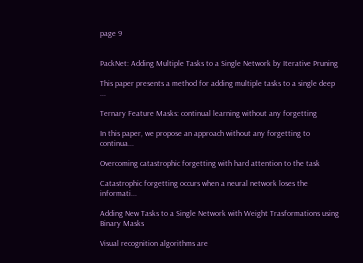page 9


PackNet: Adding Multiple Tasks to a Single Network by Iterative Pruning

This paper presents a method for adding multiple tasks to a single deep ...

Ternary Feature Masks: continual learning without any forgetting

In this paper, we propose an approach without any forgetting to continua...

Overcoming catastrophic forgetting with hard attention to the task

Catastrophic forgetting occurs when a neural network loses the informati...

Adding New Tasks to a Single Network with Weight Trasformations using Binary Masks

Visual recognition algorithms are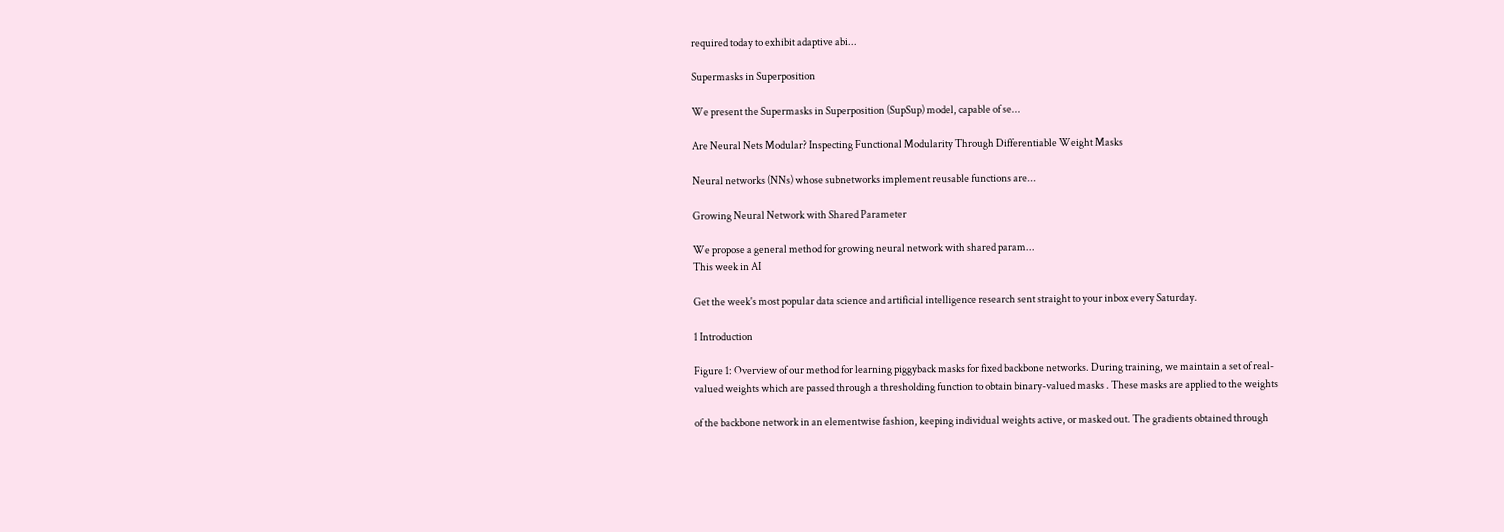required today to exhibit adaptive abi...

Supermasks in Superposition

We present the Supermasks in Superposition (SupSup) model, capable of se...

Are Neural Nets Modular? Inspecting Functional Modularity Through Differentiable Weight Masks

Neural networks (NNs) whose subnetworks implement reusable functions are...

Growing Neural Network with Shared Parameter

We propose a general method for growing neural network with shared param...
This week in AI

Get the week's most popular data science and artificial intelligence research sent straight to your inbox every Saturday.

1 Introduction

Figure 1: Overview of our method for learning piggyback masks for fixed backbone networks. During training, we maintain a set of real-valued weights which are passed through a thresholding function to obtain binary-valued masks . These masks are applied to the weights

of the backbone network in an elementwise fashion, keeping individual weights active, or masked out. The gradients obtained through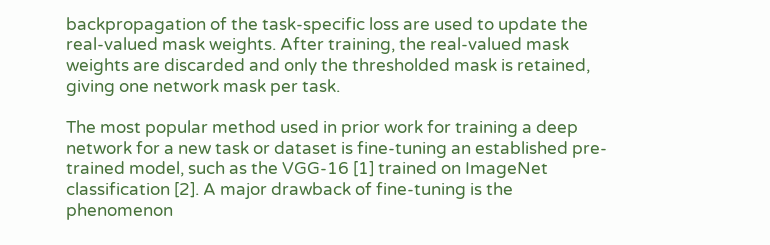backpropagation of the task-specific loss are used to update the real-valued mask weights. After training, the real-valued mask weights are discarded and only the thresholded mask is retained, giving one network mask per task.

The most popular method used in prior work for training a deep network for a new task or dataset is fine-tuning an established pre-trained model, such as the VGG-16 [1] trained on ImageNet classification [2]. A major drawback of fine-tuning is the phenomenon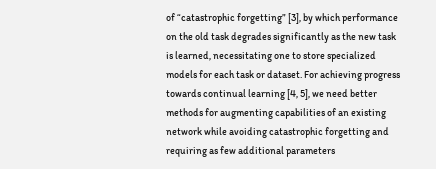of “catastrophic forgetting” [3], by which performance on the old task degrades significantly as the new task is learned, necessitating one to store specialized models for each task or dataset. For achieving progress towards continual learning [4, 5], we need better methods for augmenting capabilities of an existing network while avoiding catastrophic forgetting and requiring as few additional parameters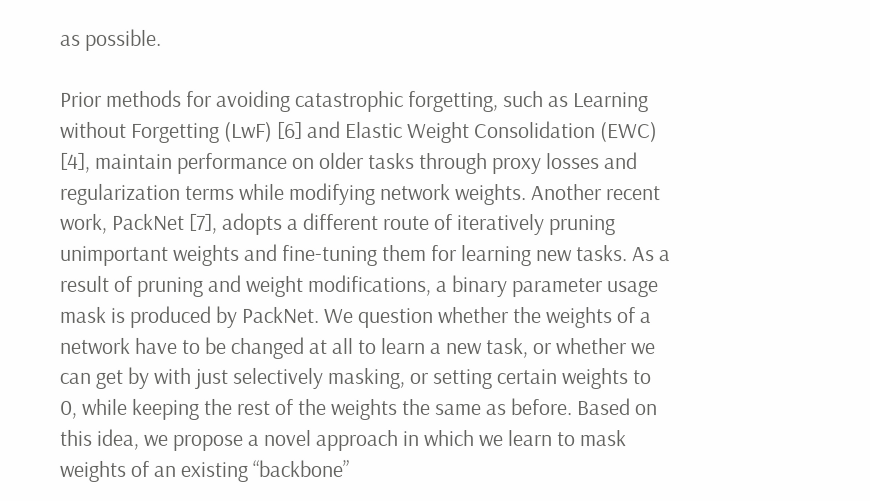as possible.

Prior methods for avoiding catastrophic forgetting, such as Learning without Forgetting (LwF) [6] and Elastic Weight Consolidation (EWC) [4], maintain performance on older tasks through proxy losses and regularization terms while modifying network weights. Another recent work, PackNet [7], adopts a different route of iteratively pruning unimportant weights and fine-tuning them for learning new tasks. As a result of pruning and weight modifications, a binary parameter usage mask is produced by PackNet. We question whether the weights of a network have to be changed at all to learn a new task, or whether we can get by with just selectively masking, or setting certain weights to 0, while keeping the rest of the weights the same as before. Based on this idea, we propose a novel approach in which we learn to mask weights of an existing “backbone”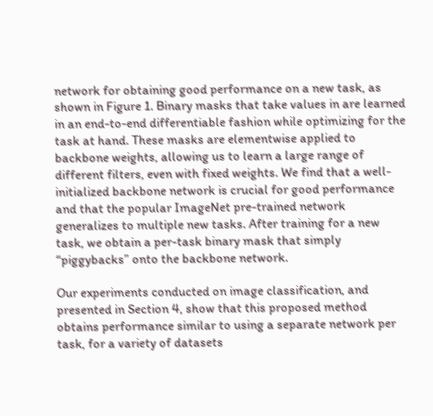network for obtaining good performance on a new task, as shown in Figure 1. Binary masks that take values in are learned in an end-to-end differentiable fashion while optimizing for the task at hand. These masks are elementwise applied to backbone weights, allowing us to learn a large range of different filters, even with fixed weights. We find that a well-initialized backbone network is crucial for good performance and that the popular ImageNet pre-trained network generalizes to multiple new tasks. After training for a new task, we obtain a per-task binary mask that simply “piggybacks” onto the backbone network.

Our experiments conducted on image classification, and presented in Section 4, show that this proposed method obtains performance similar to using a separate network per task, for a variety of datasets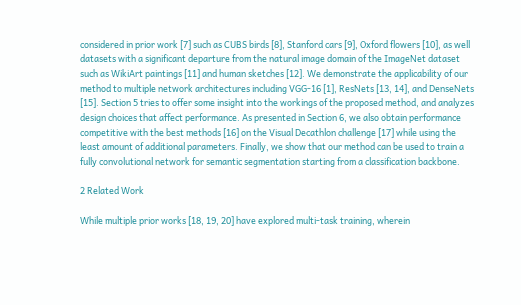considered in prior work [7] such as CUBS birds [8], Stanford cars [9], Oxford flowers [10], as well datasets with a significant departure from the natural image domain of the ImageNet dataset such as WikiArt paintings [11] and human sketches [12]. We demonstrate the applicability of our method to multiple network architectures including VGG-16 [1], ResNets [13, 14], and DenseNets [15]. Section 5 tries to offer some insight into the workings of the proposed method, and analyzes design choices that affect performance. As presented in Section 6, we also obtain performance competitive with the best methods [16] on the Visual Decathlon challenge [17] while using the least amount of additional parameters. Finally, we show that our method can be used to train a fully convolutional network for semantic segmentation starting from a classification backbone.

2 Related Work

While multiple prior works [18, 19, 20] have explored multi-task training, wherein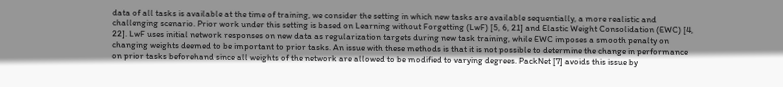data of all tasks is available at the time of training, we consider the setting in which new tasks are available sequentially, a more realistic and challenging scenario. Prior work under this setting is based on Learning without Forgetting (LwF) [5, 6, 21] and Elastic Weight Consolidation (EWC) [4, 22]. LwF uses initial network responses on new data as regularization targets during new task training, while EWC imposes a smooth penalty on changing weights deemed to be important to prior tasks. An issue with these methods is that it is not possible to determine the change in performance on prior tasks beforehand since all weights of the network are allowed to be modified to varying degrees. PackNet [7] avoids this issue by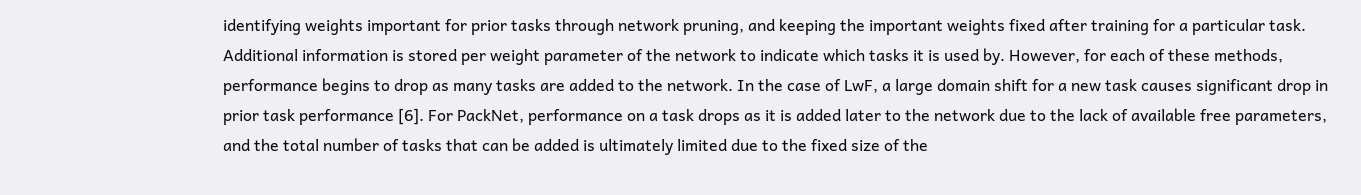identifying weights important for prior tasks through network pruning, and keeping the important weights fixed after training for a particular task. Additional information is stored per weight parameter of the network to indicate which tasks it is used by. However, for each of these methods, performance begins to drop as many tasks are added to the network. In the case of LwF, a large domain shift for a new task causes significant drop in prior task performance [6]. For PackNet, performance on a task drops as it is added later to the network due to the lack of available free parameters, and the total number of tasks that can be added is ultimately limited due to the fixed size of the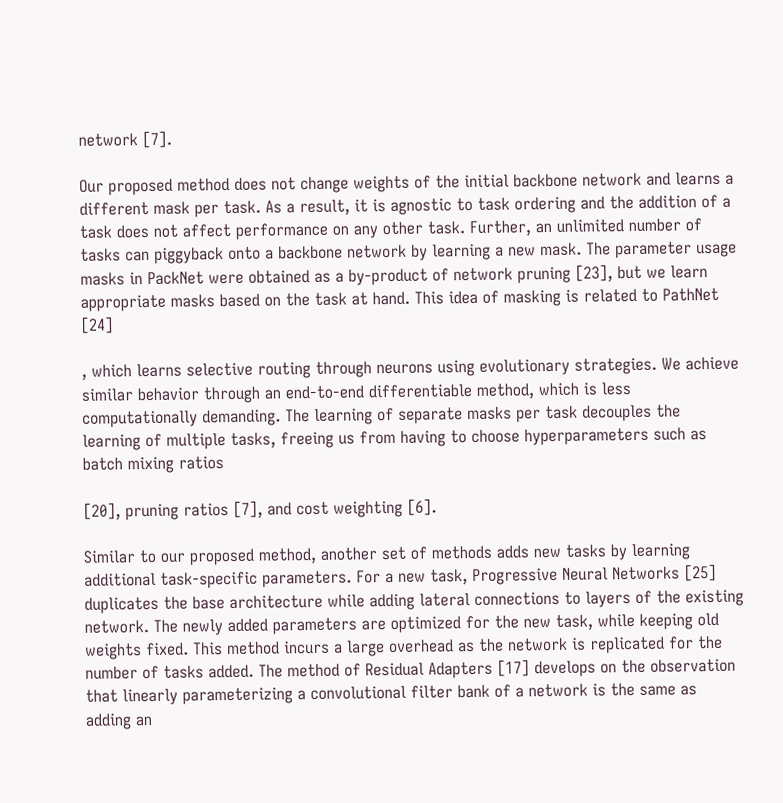network [7].

Our proposed method does not change weights of the initial backbone network and learns a different mask per task. As a result, it is agnostic to task ordering and the addition of a task does not affect performance on any other task. Further, an unlimited number of tasks can piggyback onto a backbone network by learning a new mask. The parameter usage masks in PackNet were obtained as a by-product of network pruning [23], but we learn appropriate masks based on the task at hand. This idea of masking is related to PathNet [24]

, which learns selective routing through neurons using evolutionary strategies. We achieve similar behavior through an end-to-end differentiable method, which is less computationally demanding. The learning of separate masks per task decouples the learning of multiple tasks, freeing us from having to choose hyperparameters such as batch mixing ratios

[20], pruning ratios [7], and cost weighting [6].

Similar to our proposed method, another set of methods adds new tasks by learning additional task-specific parameters. For a new task, Progressive Neural Networks [25] duplicates the base architecture while adding lateral connections to layers of the existing network. The newly added parameters are optimized for the new task, while keeping old weights fixed. This method incurs a large overhead as the network is replicated for the number of tasks added. The method of Residual Adapters [17] develops on the observation that linearly parameterizing a convolutional filter bank of a network is the same as adding an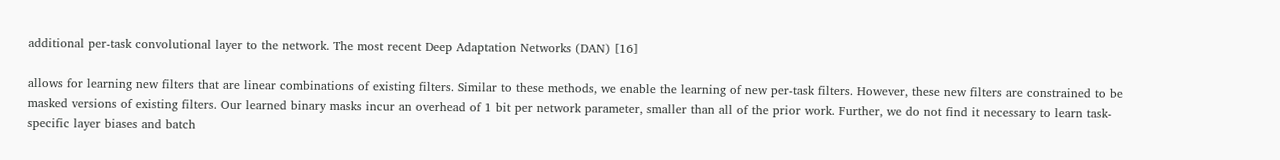additional per-task convolutional layer to the network. The most recent Deep Adaptation Networks (DAN) [16]

allows for learning new filters that are linear combinations of existing filters. Similar to these methods, we enable the learning of new per-task filters. However, these new filters are constrained to be masked versions of existing filters. Our learned binary masks incur an overhead of 1 bit per network parameter, smaller than all of the prior work. Further, we do not find it necessary to learn task-specific layer biases and batch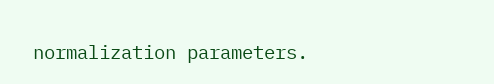normalization parameters.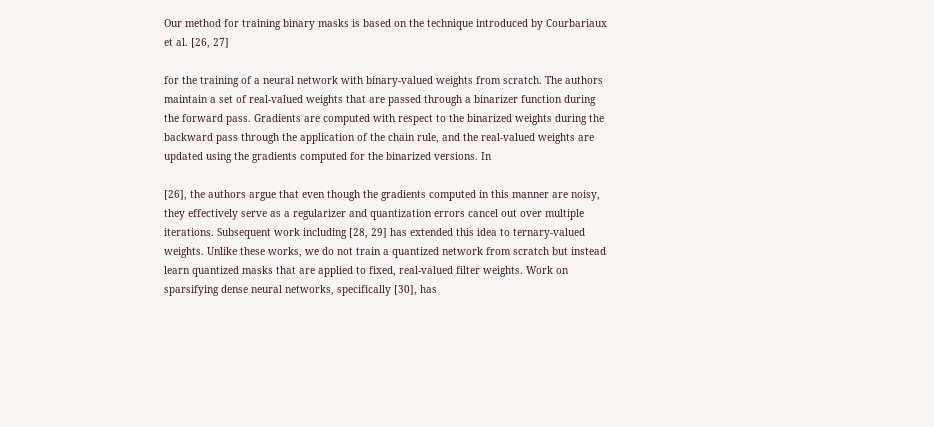Our method for training binary masks is based on the technique introduced by Courbariaux et al. [26, 27]

for the training of a neural network with binary-valued weights from scratch. The authors maintain a set of real-valued weights that are passed through a binarizer function during the forward pass. Gradients are computed with respect to the binarized weights during the backward pass through the application of the chain rule, and the real-valued weights are updated using the gradients computed for the binarized versions. In

[26], the authors argue that even though the gradients computed in this manner are noisy, they effectively serve as a regularizer and quantization errors cancel out over multiple iterations. Subsequent work including [28, 29] has extended this idea to ternary-valued weights. Unlike these works, we do not train a quantized network from scratch but instead learn quantized masks that are applied to fixed, real-valued filter weights. Work on sparsifying dense neural networks, specifically [30], has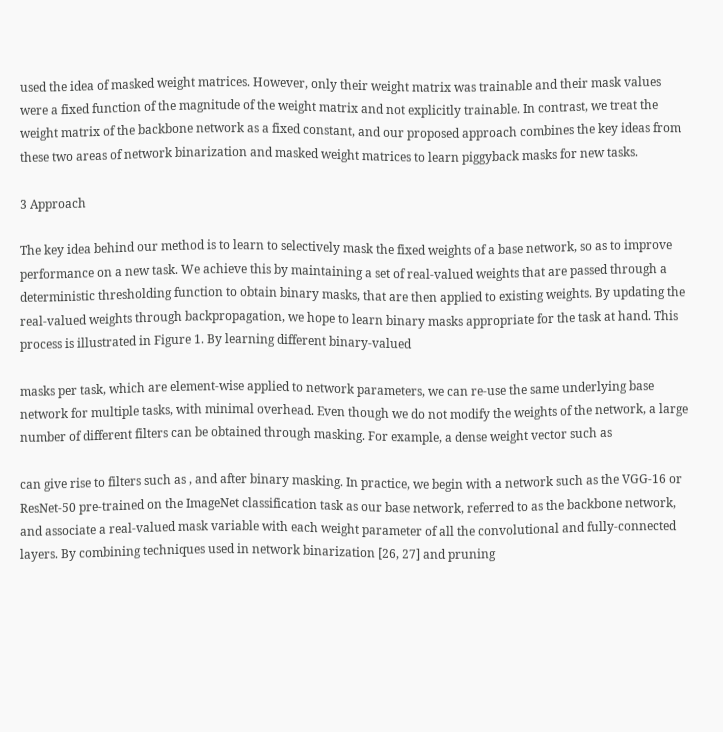used the idea of masked weight matrices. However, only their weight matrix was trainable and their mask values were a fixed function of the magnitude of the weight matrix and not explicitly trainable. In contrast, we treat the weight matrix of the backbone network as a fixed constant, and our proposed approach combines the key ideas from these two areas of network binarization and masked weight matrices to learn piggyback masks for new tasks.

3 Approach

The key idea behind our method is to learn to selectively mask the fixed weights of a base network, so as to improve performance on a new task. We achieve this by maintaining a set of real-valued weights that are passed through a deterministic thresholding function to obtain binary masks, that are then applied to existing weights. By updating the real-valued weights through backpropagation, we hope to learn binary masks appropriate for the task at hand. This process is illustrated in Figure 1. By learning different binary-valued

masks per task, which are element-wise applied to network parameters, we can re-use the same underlying base network for multiple tasks, with minimal overhead. Even though we do not modify the weights of the network, a large number of different filters can be obtained through masking. For example, a dense weight vector such as

can give rise to filters such as , and after binary masking. In practice, we begin with a network such as the VGG-16 or ResNet-50 pre-trained on the ImageNet classification task as our base network, referred to as the backbone network, and associate a real-valued mask variable with each weight parameter of all the convolutional and fully-connected layers. By combining techniques used in network binarization [26, 27] and pruning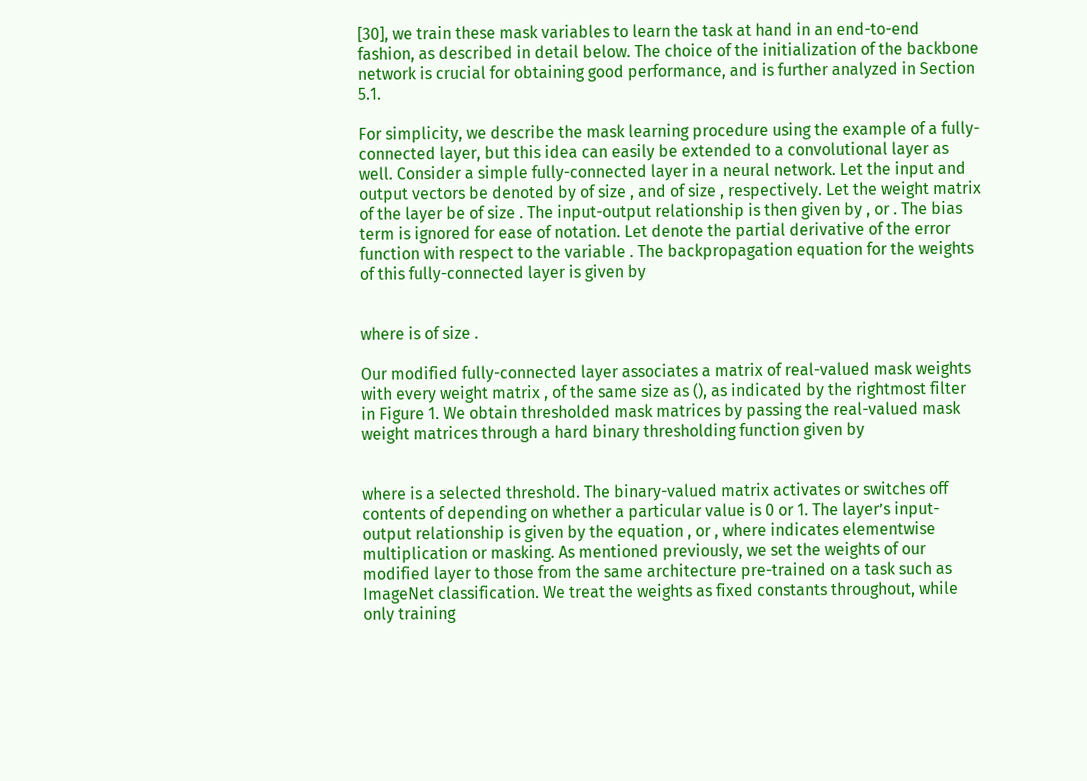[30], we train these mask variables to learn the task at hand in an end-to-end fashion, as described in detail below. The choice of the initialization of the backbone network is crucial for obtaining good performance, and is further analyzed in Section 5.1.

For simplicity, we describe the mask learning procedure using the example of a fully-connected layer, but this idea can easily be extended to a convolutional layer as well. Consider a simple fully-connected layer in a neural network. Let the input and output vectors be denoted by of size , and of size , respectively. Let the weight matrix of the layer be of size . The input-output relationship is then given by , or . The bias term is ignored for ease of notation. Let denote the partial derivative of the error function with respect to the variable . The backpropagation equation for the weights of this fully-connected layer is given by


where is of size .

Our modified fully-connected layer associates a matrix of real-valued mask weights with every weight matrix , of the same size as (), as indicated by the rightmost filter in Figure 1. We obtain thresholded mask matrices by passing the real-valued mask weight matrices through a hard binary thresholding function given by


where is a selected threshold. The binary-valued matrix activates or switches off contents of depending on whether a particular value is 0 or 1. The layer’s input-output relationship is given by the equation , or , where indicates elementwise multiplication or masking. As mentioned previously, we set the weights of our modified layer to those from the same architecture pre-trained on a task such as ImageNet classification. We treat the weights as fixed constants throughout, while only training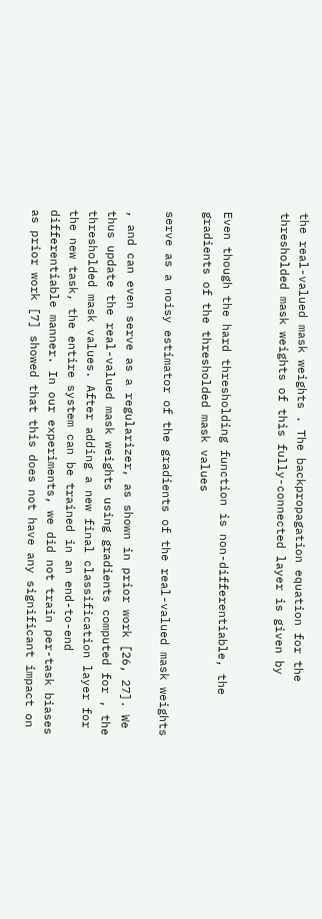the real-valued mask weights . The backpropagation equation for the thresholded mask weights of this fully-connected layer is given by


Even though the hard thresholding function is non-differentiable, the gradients of the thresholded mask values

serve as a noisy estimator of the gradients of the real-valued mask weights

, and can even serve as a regularizer, as shown in prior work [26, 27]. We thus update the real-valued mask weights using gradients computed for , the thresholded mask values. After adding a new final classification layer for the new task, the entire system can be trained in an end-to-end differentiable manner. In our experiments, we did not train per-task biases as prior work [7] showed that this does not have any significant impact on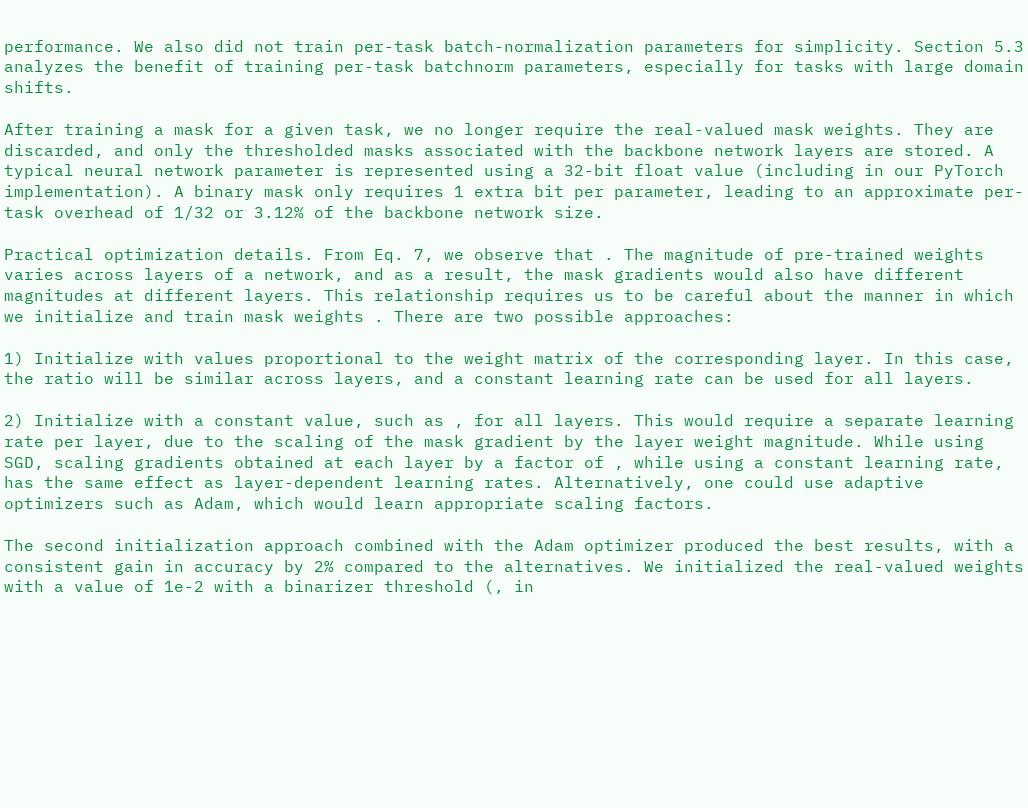performance. We also did not train per-task batch-normalization parameters for simplicity. Section 5.3 analyzes the benefit of training per-task batchnorm parameters, especially for tasks with large domain shifts.

After training a mask for a given task, we no longer require the real-valued mask weights. They are discarded, and only the thresholded masks associated with the backbone network layers are stored. A typical neural network parameter is represented using a 32-bit float value (including in our PyTorch implementation). A binary mask only requires 1 extra bit per parameter, leading to an approximate per-task overhead of 1/32 or 3.12% of the backbone network size.

Practical optimization details. From Eq. 7, we observe that . The magnitude of pre-trained weights varies across layers of a network, and as a result, the mask gradients would also have different magnitudes at different layers. This relationship requires us to be careful about the manner in which we initialize and train mask weights . There are two possible approaches:

1) Initialize with values proportional to the weight matrix of the corresponding layer. In this case, the ratio will be similar across layers, and a constant learning rate can be used for all layers.

2) Initialize with a constant value, such as , for all layers. This would require a separate learning rate per layer, due to the scaling of the mask gradient by the layer weight magnitude. While using SGD, scaling gradients obtained at each layer by a factor of , while using a constant learning rate, has the same effect as layer-dependent learning rates. Alternatively, one could use adaptive optimizers such as Adam, which would learn appropriate scaling factors.

The second initialization approach combined with the Adam optimizer produced the best results, with a consistent gain in accuracy by 2% compared to the alternatives. We initialized the real-valued weights with a value of 1e-2 with a binarizer threshold (, in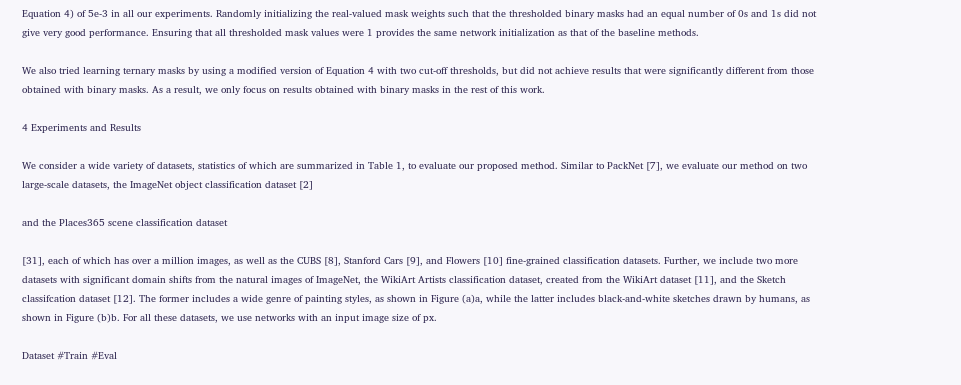Equation 4) of 5e-3 in all our experiments. Randomly initializing the real-valued mask weights such that the thresholded binary masks had an equal number of 0s and 1s did not give very good performance. Ensuring that all thresholded mask values were 1 provides the same network initialization as that of the baseline methods.

We also tried learning ternary masks by using a modified version of Equation 4 with two cut-off thresholds, but did not achieve results that were significantly different from those obtained with binary masks. As a result, we only focus on results obtained with binary masks in the rest of this work.

4 Experiments and Results

We consider a wide variety of datasets, statistics of which are summarized in Table 1, to evaluate our proposed method. Similar to PackNet [7], we evaluate our method on two large-scale datasets, the ImageNet object classification dataset [2]

and the Places365 scene classification dataset

[31], each of which has over a million images, as well as the CUBS [8], Stanford Cars [9], and Flowers [10] fine-grained classification datasets. Further, we include two more datasets with significant domain shifts from the natural images of ImageNet, the WikiArt Artists classification dataset, created from the WikiArt dataset [11], and the Sketch classifcation dataset [12]. The former includes a wide genre of painting styles, as shown in Figure (a)a, while the latter includes black-and-white sketches drawn by humans, as shown in Figure (b)b. For all these datasets, we use networks with an input image size of px.

Dataset #Train #Eval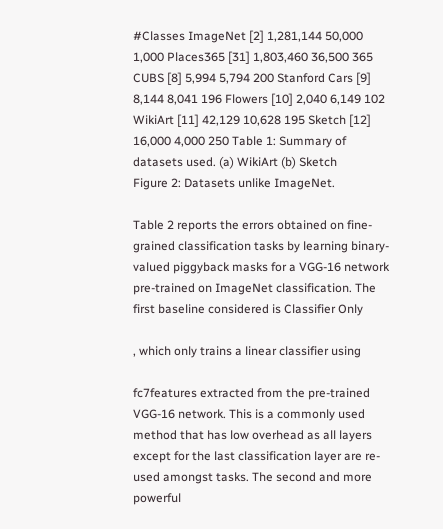#Classes ImageNet [2] 1,281,144 50,000 1,000 Places365 [31] 1,803,460 36,500 365 CUBS [8] 5,994 5,794 200 Stanford Cars [9] 8,144 8,041 196 Flowers [10] 2,040 6,149 102 WikiArt [11] 42,129 10,628 195 Sketch [12] 16,000 4,000 250 Table 1: Summary of datasets used. (a) WikiArt (b) Sketch
Figure 2: Datasets unlike ImageNet.

Table 2 reports the errors obtained on fine-grained classification tasks by learning binary-valued piggyback masks for a VGG-16 network pre-trained on ImageNet classification. The first baseline considered is Classifier Only

, which only trains a linear classifier using

fc7features extracted from the pre-trained VGG-16 network. This is a commonly used method that has low overhead as all layers except for the last classification layer are re-used amongst tasks. The second and more powerful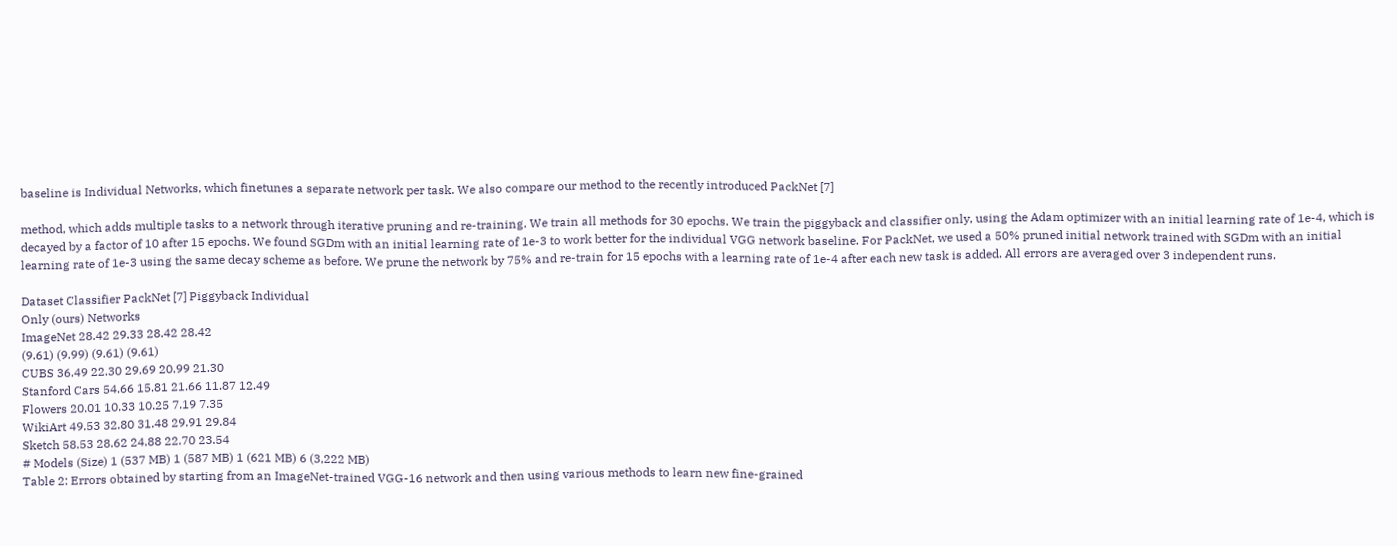baseline is Individual Networks, which finetunes a separate network per task. We also compare our method to the recently introduced PackNet [7]

method, which adds multiple tasks to a network through iterative pruning and re-training. We train all methods for 30 epochs. We train the piggyback and classifier only, using the Adam optimizer with an initial learning rate of 1e-4, which is decayed by a factor of 10 after 15 epochs. We found SGDm with an initial learning rate of 1e-3 to work better for the individual VGG network baseline. For PackNet, we used a 50% pruned initial network trained with SGDm with an initial learning rate of 1e-3 using the same decay scheme as before. We prune the network by 75% and re-train for 15 epochs with a learning rate of 1e-4 after each new task is added. All errors are averaged over 3 independent runs.

Dataset Classifier PackNet [7] Piggyback Individual
Only (ours) Networks
ImageNet 28.42 29.33 28.42 28.42
(9.61) (9.99) (9.61) (9.61)
CUBS 36.49 22.30 29.69 20.99 21.30
Stanford Cars 54.66 15.81 21.66 11.87 12.49
Flowers 20.01 10.33 10.25 7.19 7.35
WikiArt 49.53 32.80 31.48 29.91 29.84
Sketch 58.53 28.62 24.88 22.70 23.54
# Models (Size) 1 (537 MB) 1 (587 MB) 1 (621 MB) 6 (3,222 MB)
Table 2: Errors obtained by starting from an ImageNet-trained VGG-16 network and then using various methods to learn new fine-grained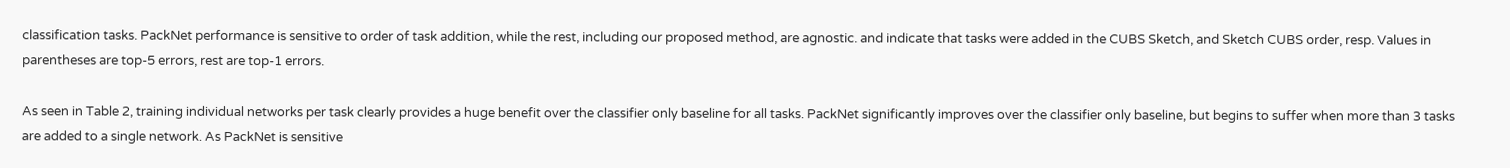classification tasks. PackNet performance is sensitive to order of task addition, while the rest, including our proposed method, are agnostic. and indicate that tasks were added in the CUBS Sketch, and Sketch CUBS order, resp. Values in parentheses are top-5 errors, rest are top-1 errors.

As seen in Table 2, training individual networks per task clearly provides a huge benefit over the classifier only baseline for all tasks. PackNet significantly improves over the classifier only baseline, but begins to suffer when more than 3 tasks are added to a single network. As PackNet is sensitive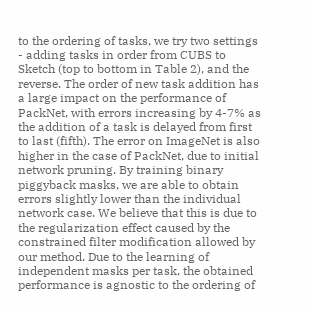to the ordering of tasks, we try two settings - adding tasks in order from CUBS to Sketch (top to bottom in Table 2), and the reverse. The order of new task addition has a large impact on the performance of PackNet, with errors increasing by 4-7% as the addition of a task is delayed from first to last (fifth). The error on ImageNet is also higher in the case of PackNet, due to initial network pruning. By training binary piggyback masks, we are able to obtain errors slightly lower than the individual network case. We believe that this is due to the regularization effect caused by the constrained filter modification allowed by our method. Due to the learning of independent masks per task, the obtained performance is agnostic to the ordering of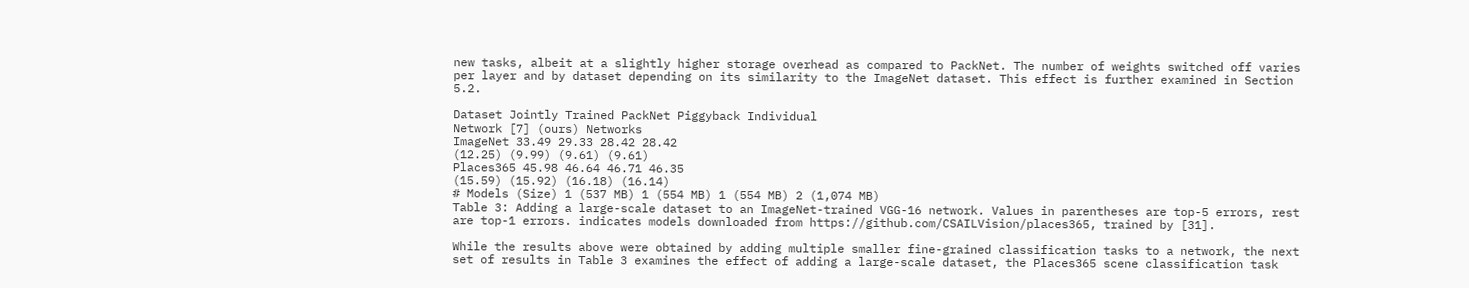new tasks, albeit at a slightly higher storage overhead as compared to PackNet. The number of weights switched off varies per layer and by dataset depending on its similarity to the ImageNet dataset. This effect is further examined in Section 5.2.

Dataset Jointly Trained PackNet Piggyback Individual
Network [7] (ours) Networks
ImageNet 33.49 29.33 28.42 28.42
(12.25) (9.99) (9.61) (9.61)
Places365 45.98 46.64 46.71 46.35
(15.59) (15.92) (16.18) (16.14)
# Models (Size) 1 (537 MB) 1 (554 MB) 1 (554 MB) 2 (1,074 MB)
Table 3: Adding a large-scale dataset to an ImageNet-trained VGG-16 network. Values in parentheses are top-5 errors, rest are top-1 errors. indicates models downloaded from https://github.com/CSAILVision/places365, trained by [31].

While the results above were obtained by adding multiple smaller fine-grained classification tasks to a network, the next set of results in Table 3 examines the effect of adding a large-scale dataset, the Places365 scene classification task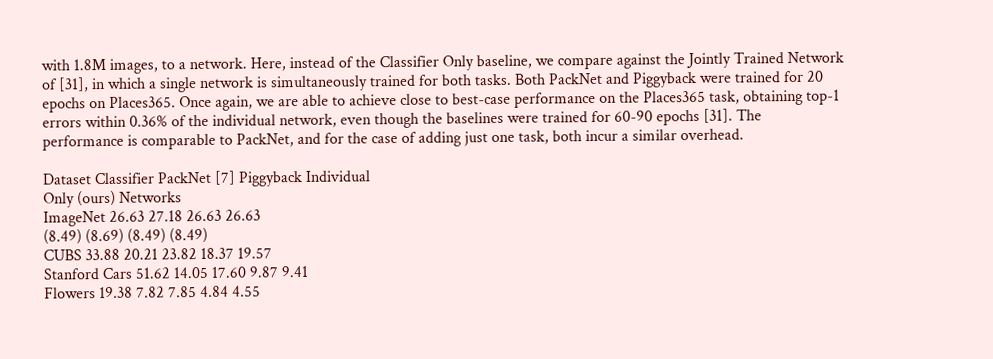with 1.8M images, to a network. Here, instead of the Classifier Only baseline, we compare against the Jointly Trained Network of [31], in which a single network is simultaneously trained for both tasks. Both PackNet and Piggyback were trained for 20 epochs on Places365. Once again, we are able to achieve close to best-case performance on the Places365 task, obtaining top-1 errors within 0.36% of the individual network, even though the baselines were trained for 60-90 epochs [31]. The performance is comparable to PackNet, and for the case of adding just one task, both incur a similar overhead.

Dataset Classifier PackNet [7] Piggyback Individual
Only (ours) Networks
ImageNet 26.63 27.18 26.63 26.63
(8.49) (8.69) (8.49) (8.49)
CUBS 33.88 20.21 23.82 18.37 19.57
Stanford Cars 51.62 14.05 17.60 9.87 9.41
Flowers 19.38 7.82 7.85 4.84 4.55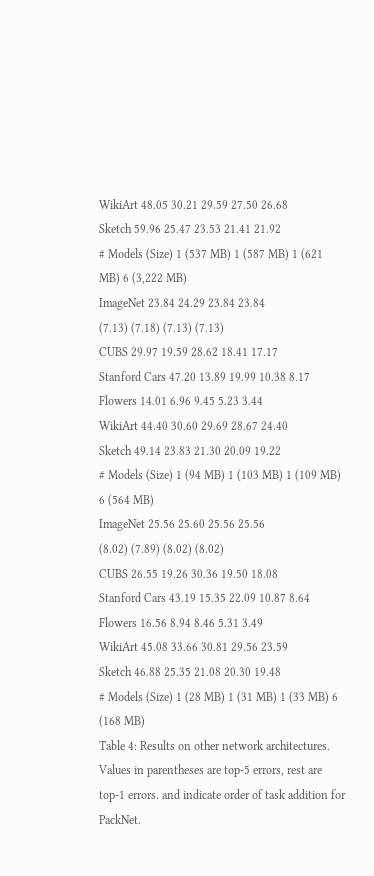WikiArt 48.05 30.21 29.59 27.50 26.68
Sketch 59.96 25.47 23.53 21.41 21.92
# Models (Size) 1 (537 MB) 1 (587 MB) 1 (621 MB) 6 (3,222 MB)
ImageNet 23.84 24.29 23.84 23.84
(7.13) (7.18) (7.13) (7.13)
CUBS 29.97 19.59 28.62 18.41 17.17
Stanford Cars 47.20 13.89 19.99 10.38 8.17
Flowers 14.01 6.96 9.45 5.23 3.44
WikiArt 44.40 30.60 29.69 28.67 24.40
Sketch 49.14 23.83 21.30 20.09 19.22
# Models (Size) 1 (94 MB) 1 (103 MB) 1 (109 MB) 6 (564 MB)
ImageNet 25.56 25.60 25.56 25.56
(8.02) (7.89) (8.02) (8.02)
CUBS 26.55 19.26 30.36 19.50 18.08
Stanford Cars 43.19 15.35 22.09 10.87 8.64
Flowers 16.56 8.94 8.46 5.31 3.49
WikiArt 45.08 33.66 30.81 29.56 23.59
Sketch 46.88 25.35 21.08 20.30 19.48
# Models (Size) 1 (28 MB) 1 (31 MB) 1 (33 MB) 6 (168 MB)
Table 4: Results on other network architectures. Values in parentheses are top-5 errors, rest are top-1 errors. and indicate order of task addition for PackNet.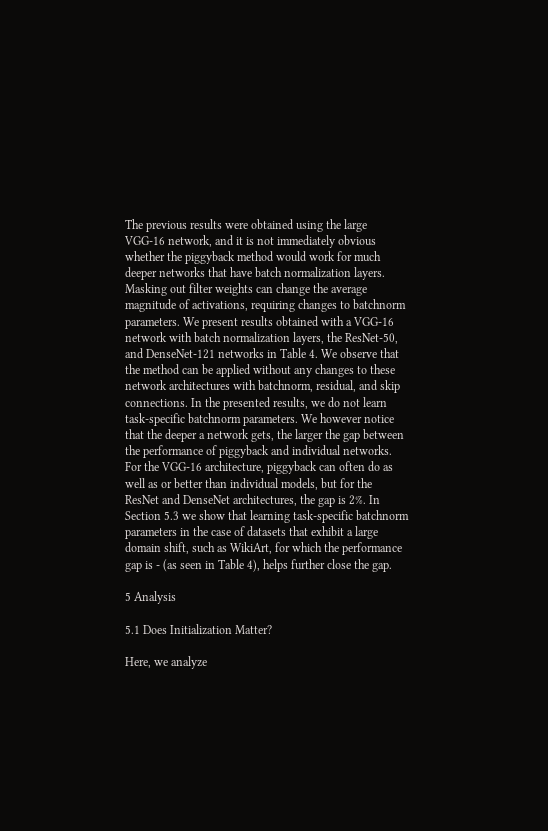The previous results were obtained using the large VGG-16 network, and it is not immediately obvious whether the piggyback method would work for much deeper networks that have batch normalization layers. Masking out filter weights can change the average magnitude of activations, requiring changes to batchnorm parameters. We present results obtained with a VGG-16 network with batch normalization layers, the ResNet-50, and DenseNet-121 networks in Table 4. We observe that the method can be applied without any changes to these network architectures with batchnorm, residual, and skip connections. In the presented results, we do not learn task-specific batchnorm parameters. We however notice that the deeper a network gets, the larger the gap between the performance of piggyback and individual networks. For the VGG-16 architecture, piggyback can often do as well as or better than individual models, but for the ResNet and DenseNet architectures, the gap is 2%. In Section 5.3 we show that learning task-specific batchnorm parameters in the case of datasets that exhibit a large domain shift, such as WikiArt, for which the performance gap is - (as seen in Table 4), helps further close the gap.

5 Analysis

5.1 Does Initialization Matter?

Here, we analyze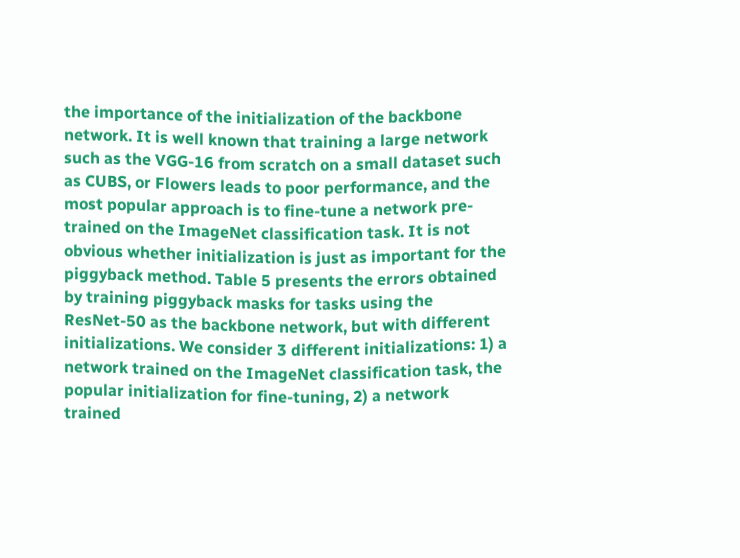the importance of the initialization of the backbone network. It is well known that training a large network such as the VGG-16 from scratch on a small dataset such as CUBS, or Flowers leads to poor performance, and the most popular approach is to fine-tune a network pre-trained on the ImageNet classification task. It is not obvious whether initialization is just as important for the piggyback method. Table 5 presents the errors obtained by training piggyback masks for tasks using the ResNet-50 as the backbone network, but with different initializations. We consider 3 different initializations: 1) a network trained on the ImageNet classification task, the popular initialization for fine-tuning, 2) a network trained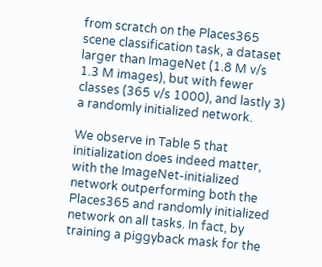from scratch on the Places365 scene classification task, a dataset larger than ImageNet (1.8 M v/s 1.3 M images), but with fewer classes (365 v/s 1000), and lastly 3) a randomly initialized network.

We observe in Table 5 that initialization does indeed matter, with the ImageNet-initialized network outperforming both the Places365 and randomly initialized network on all tasks. In fact, by training a piggyback mask for the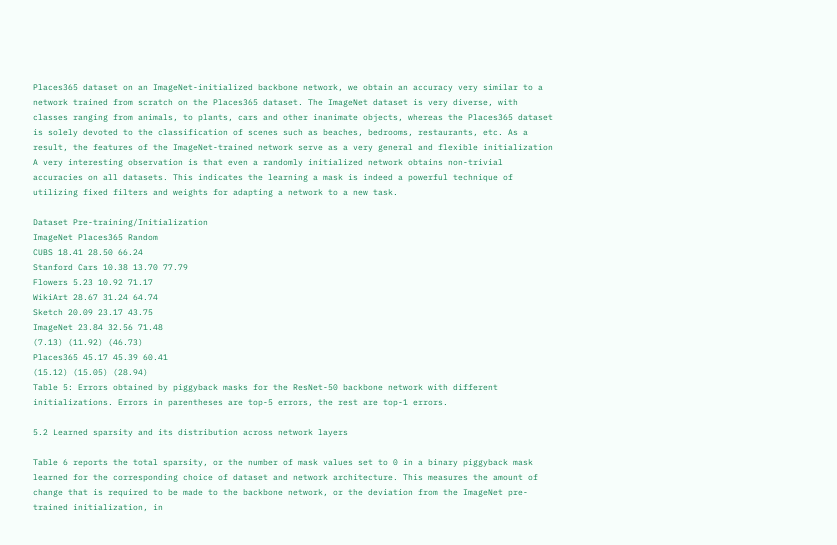Places365 dataset on an ImageNet-initialized backbone network, we obtain an accuracy very similar to a network trained from scratch on the Places365 dataset. The ImageNet dataset is very diverse, with classes ranging from animals, to plants, cars and other inanimate objects, whereas the Places365 dataset is solely devoted to the classification of scenes such as beaches, bedrooms, restaurants, etc. As a result, the features of the ImageNet-trained network serve as a very general and flexible initialization A very interesting observation is that even a randomly initialized network obtains non-trivial accuracies on all datasets. This indicates the learning a mask is indeed a powerful technique of utilizing fixed filters and weights for adapting a network to a new task.

Dataset Pre-training/Initialization
ImageNet Places365 Random
CUBS 18.41 28.50 66.24
Stanford Cars 10.38 13.70 77.79
Flowers 5.23 10.92 71.17
WikiArt 28.67 31.24 64.74
Sketch 20.09 23.17 43.75
ImageNet 23.84 32.56 71.48
(7.13) (11.92) (46.73)
Places365 45.17 45.39 60.41
(15.12) (15.05) (28.94)
Table 5: Errors obtained by piggyback masks for the ResNet-50 backbone network with different initializations. Errors in parentheses are top-5 errors, the rest are top-1 errors.

5.2 Learned sparsity and its distribution across network layers

Table 6 reports the total sparsity, or the number of mask values set to 0 in a binary piggyback mask learned for the corresponding choice of dataset and network architecture. This measures the amount of change that is required to be made to the backbone network, or the deviation from the ImageNet pre-trained initialization, in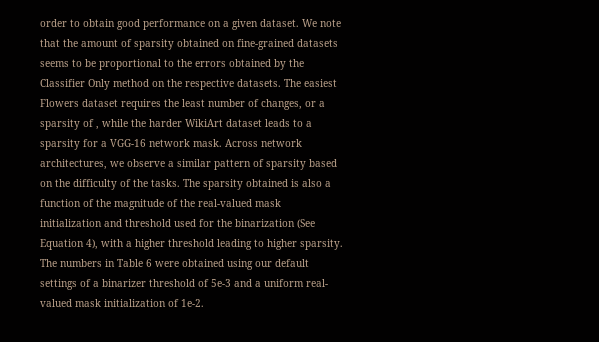order to obtain good performance on a given dataset. We note that the amount of sparsity obtained on fine-grained datasets seems to be proportional to the errors obtained by the Classifier Only method on the respective datasets. The easiest Flowers dataset requires the least number of changes, or a sparsity of , while the harder WikiArt dataset leads to a sparsity for a VGG-16 network mask. Across network architectures, we observe a similar pattern of sparsity based on the difficulty of the tasks. The sparsity obtained is also a function of the magnitude of the real-valued mask initialization and threshold used for the binarization (See Equation 4), with a higher threshold leading to higher sparsity. The numbers in Table 6 were obtained using our default settings of a binarizer threshold of 5e-3 and a uniform real-valued mask initialization of 1e-2.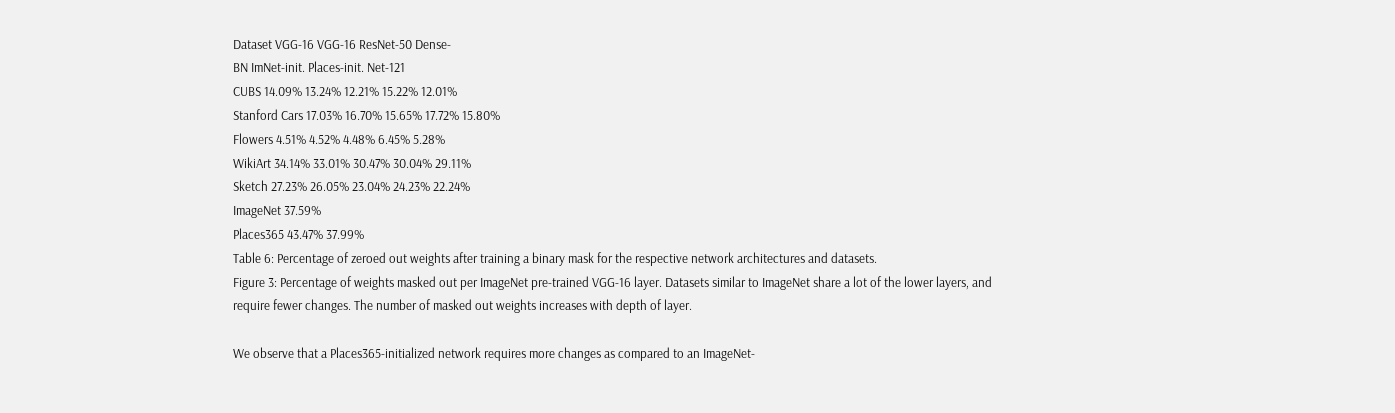Dataset VGG-16 VGG-16 ResNet-50 Dense-
BN ImNet-init. Places-init. Net-121
CUBS 14.09% 13.24% 12.21% 15.22% 12.01%
Stanford Cars 17.03% 16.70% 15.65% 17.72% 15.80%
Flowers 4.51% 4.52% 4.48% 6.45% 5.28%
WikiArt 34.14% 33.01% 30.47% 30.04% 29.11%
Sketch 27.23% 26.05% 23.04% 24.23% 22.24%
ImageNet 37.59%
Places365 43.47% 37.99%
Table 6: Percentage of zeroed out weights after training a binary mask for the respective network architectures and datasets.
Figure 3: Percentage of weights masked out per ImageNet pre-trained VGG-16 layer. Datasets similar to ImageNet share a lot of the lower layers, and require fewer changes. The number of masked out weights increases with depth of layer.

We observe that a Places365-initialized network requires more changes as compared to an ImageNet-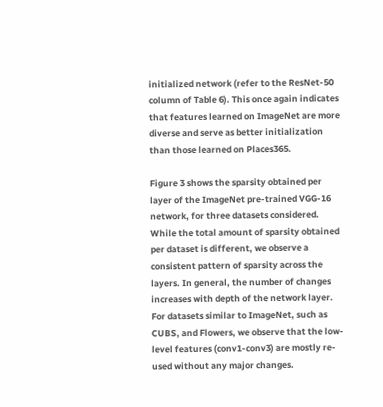initialized network (refer to the ResNet-50 column of Table 6). This once again indicates that features learned on ImageNet are more diverse and serve as better initialization than those learned on Places365.

Figure 3 shows the sparsity obtained per layer of the ImageNet pre-trained VGG-16 network, for three datasets considered. While the total amount of sparsity obtained per dataset is different, we observe a consistent pattern of sparsity across the layers. In general, the number of changes increases with depth of the network layer. For datasets similar to ImageNet, such as CUBS, and Flowers, we observe that the low-level features (conv1-conv3) are mostly re-used without any major changes.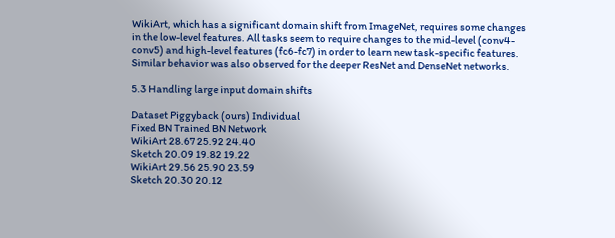WikiArt, which has a significant domain shift from ImageNet, requires some changes in the low-level features. All tasks seem to require changes to the mid-level (conv4-conv5) and high-level features (fc6-fc7) in order to learn new task-specific features. Similar behavior was also observed for the deeper ResNet and DenseNet networks.

5.3 Handling large input domain shifts

Dataset Piggyback (ours) Individual
Fixed BN Trained BN Network
WikiArt 28.67 25.92 24.40
Sketch 20.09 19.82 19.22
WikiArt 29.56 25.90 23.59
Sketch 20.30 20.12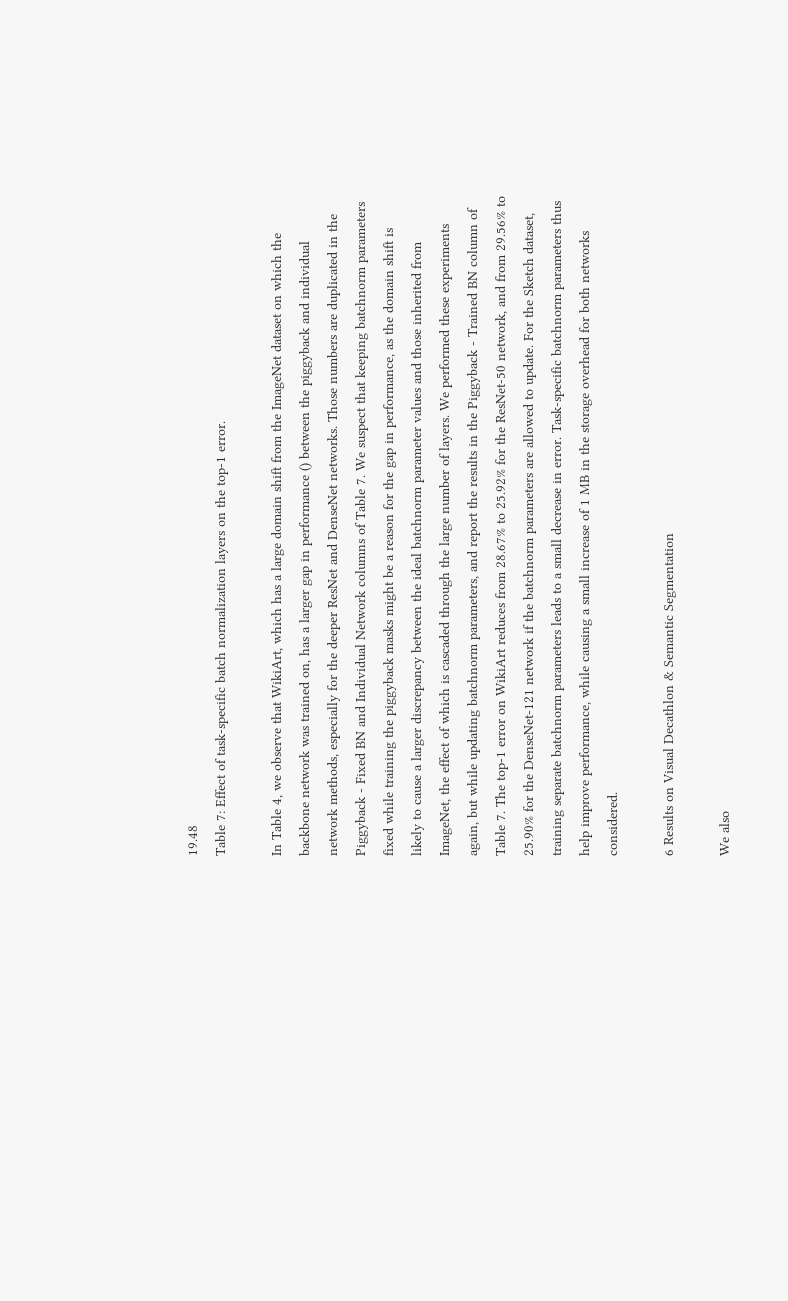19.48
Table 7: Effect of task-specific batch normalization layers on the top-1 error.

In Table 4, we observe that WikiArt, which has a large domain shift from the ImageNet dataset on which the backbone network was trained on, has a larger gap in performance () between the piggyback and individual network methods, especially for the deeper ResNet and DenseNet networks. Those numbers are duplicated in the Piggyback - Fixed BN and Individual Network columns of Table 7. We suspect that keeping batchnorm parameters fixed while training the piggyback masks might be a reason for the gap in performance, as the domain shift is likely to cause a larger discrepancy between the ideal batchnorm parameter values and those inherited from ImageNet, the effect of which is cascaded through the large number of layers. We performed these experiments again, but while updating batchnorm parameters, and report the results in the Piggyback - Trained BN column of Table 7. The top-1 error on WikiArt reduces from 28.67% to 25.92% for the ResNet-50 network, and from 29.56% to 25.90% for the DenseNet-121 network if the batchnorm parameters are allowed to update. For the Sketch dataset, training separate batchnorm parameters leads to a small decrease in error. Task-specific batchnorm parameters thus help improve performance, while causing a small increase of 1 MB in the storage overhead for both networks considered.

6 Results on Visual Decathlon & Semantic Segmentation

We also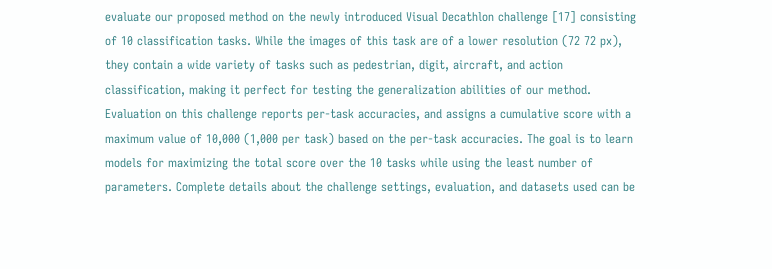evaluate our proposed method on the newly introduced Visual Decathlon challenge [17] consisting of 10 classification tasks. While the images of this task are of a lower resolution (72 72 px), they contain a wide variety of tasks such as pedestrian, digit, aircraft, and action classification, making it perfect for testing the generalization abilities of our method. Evaluation on this challenge reports per-task accuracies, and assigns a cumulative score with a maximum value of 10,000 (1,000 per task) based on the per-task accuracies. The goal is to learn models for maximizing the total score over the 10 tasks while using the least number of parameters. Complete details about the challenge settings, evaluation, and datasets used can be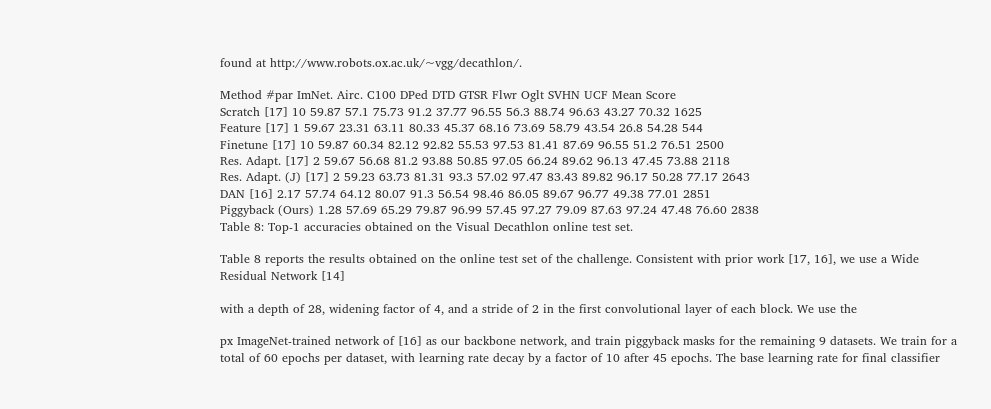found at http://www.robots.ox.ac.uk/~vgg/decathlon/.

Method #par ImNet. Airc. C100 DPed DTD GTSR Flwr Oglt SVHN UCF Mean Score
Scratch [17] 10 59.87 57.1 75.73 91.2 37.77 96.55 56.3 88.74 96.63 43.27 70.32 1625
Feature [17] 1 59.67 23.31 63.11 80.33 45.37 68.16 73.69 58.79 43.54 26.8 54.28 544
Finetune [17] 10 59.87 60.34 82.12 92.82 55.53 97.53 81.41 87.69 96.55 51.2 76.51 2500
Res. Adapt. [17] 2 59.67 56.68 81.2 93.88 50.85 97.05 66.24 89.62 96.13 47.45 73.88 2118
Res. Adapt. (J) [17] 2 59.23 63.73 81.31 93.3 57.02 97.47 83.43 89.82 96.17 50.28 77.17 2643
DAN [16] 2.17 57.74 64.12 80.07 91.3 56.54 98.46 86.05 89.67 96.77 49.38 77.01 2851
Piggyback (Ours) 1.28 57.69 65.29 79.87 96.99 57.45 97.27 79.09 87.63 97.24 47.48 76.60 2838
Table 8: Top-1 accuracies obtained on the Visual Decathlon online test set.

Table 8 reports the results obtained on the online test set of the challenge. Consistent with prior work [17, 16], we use a Wide Residual Network [14]

with a depth of 28, widening factor of 4, and a stride of 2 in the first convolutional layer of each block. We use the

px ImageNet-trained network of [16] as our backbone network, and train piggyback masks for the remaining 9 datasets. We train for a total of 60 epochs per dataset, with learning rate decay by a factor of 10 after 45 epochs. The base learning rate for final classifier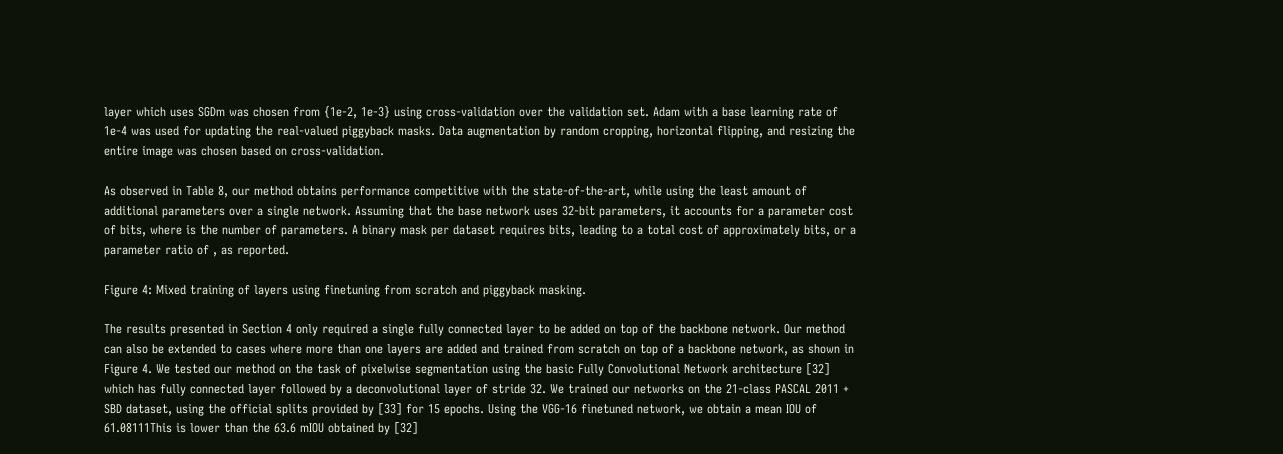layer which uses SGDm was chosen from {1e-2, 1e-3} using cross-validation over the validation set. Adam with a base learning rate of 1e-4 was used for updating the real-valued piggyback masks. Data augmentation by random cropping, horizontal flipping, and resizing the entire image was chosen based on cross-validation.

As observed in Table 8, our method obtains performance competitive with the state-of-the-art, while using the least amount of additional parameters over a single network. Assuming that the base network uses 32-bit parameters, it accounts for a parameter cost of bits, where is the number of parameters. A binary mask per dataset requires bits, leading to a total cost of approximately bits, or a parameter ratio of , as reported.

Figure 4: Mixed training of layers using finetuning from scratch and piggyback masking.

The results presented in Section 4 only required a single fully connected layer to be added on top of the backbone network. Our method can also be extended to cases where more than one layers are added and trained from scratch on top of a backbone network, as shown in Figure 4. We tested our method on the task of pixelwise segmentation using the basic Fully Convolutional Network architecture [32] which has fully connected layer followed by a deconvolutional layer of stride 32. We trained our networks on the 21-class PASCAL 2011 + SBD dataset, using the official splits provided by [33] for 15 epochs. Using the VGG-16 finetuned network, we obtain a mean IOU of 61.08111This is lower than the 63.6 mIOU obtained by [32]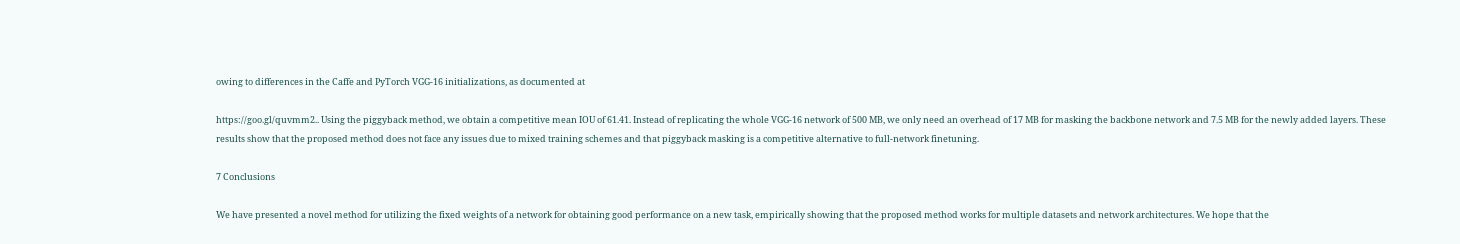owing to differences in the Caffe and PyTorch VGG-16 initializations, as documented at

https://goo.gl/quvmm2.. Using the piggyback method, we obtain a competitive mean IOU of 61.41. Instead of replicating the whole VGG-16 network of 500 MB, we only need an overhead of 17 MB for masking the backbone network and 7.5 MB for the newly added layers. These results show that the proposed method does not face any issues due to mixed training schemes and that piggyback masking is a competitive alternative to full-network finetuning.

7 Conclusions

We have presented a novel method for utilizing the fixed weights of a network for obtaining good performance on a new task, empirically showing that the proposed method works for multiple datasets and network architectures. We hope that the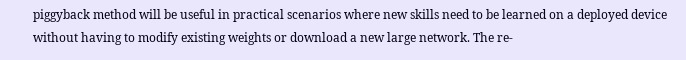piggyback method will be useful in practical scenarios where new skills need to be learned on a deployed device without having to modify existing weights or download a new large network. The re-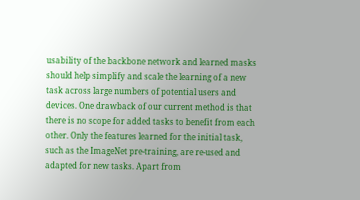usability of the backbone network and learned masks should help simplify and scale the learning of a new task across large numbers of potential users and devices. One drawback of our current method is that there is no scope for added tasks to benefit from each other. Only the features learned for the initial task, such as the ImageNet pre-training, are re-used and adapted for new tasks. Apart from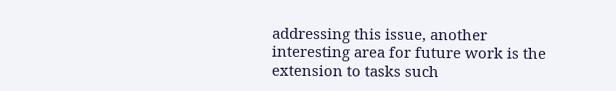addressing this issue, another interesting area for future work is the extension to tasks such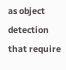as object detection that require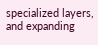specialized layers, and expanding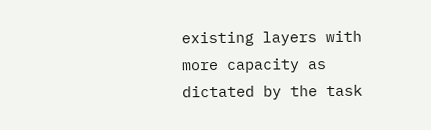existing layers with more capacity as dictated by the task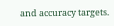and accuracy targets.